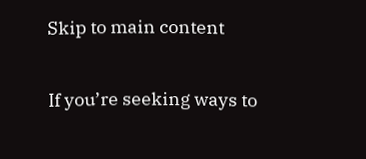Skip to main content

If you’re seeking ways to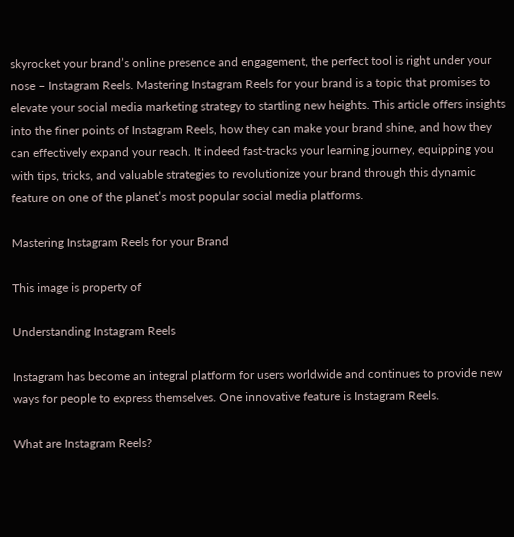skyrocket your brand’s online presence and engagement, the perfect tool is right under your nose – Instagram Reels. Mastering Instagram Reels for your brand is a topic that promises to elevate your social media marketing strategy to startling new heights. This article offers insights into the finer points of Instagram Reels, how they can make your brand shine, and how they can effectively expand your reach. It indeed fast-tracks your learning journey, equipping you with tips, tricks, and valuable strategies to revolutionize your brand through this dynamic feature on one of the planet’s most popular social media platforms.

Mastering Instagram Reels for your Brand

This image is property of

Understanding Instagram Reels

Instagram has become an integral platform for users worldwide and continues to provide new ways for people to express themselves. One innovative feature is Instagram Reels.

What are Instagram Reels?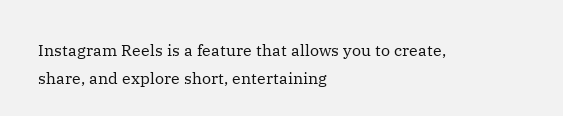Instagram Reels is a feature that allows you to create, share, and explore short, entertaining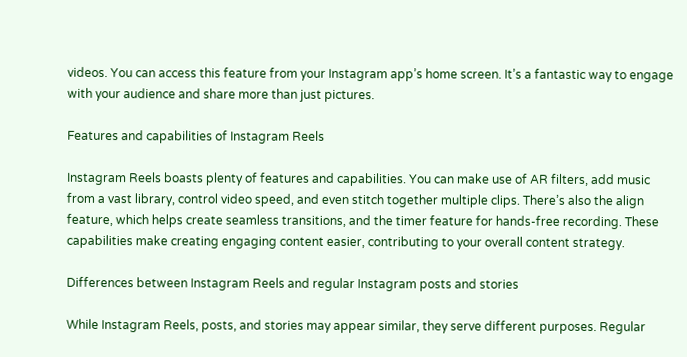videos. You can access this feature from your Instagram app’s home screen. It’s a fantastic way to engage with your audience and share more than just pictures.

Features and capabilities of Instagram Reels

Instagram Reels boasts plenty of features and capabilities. You can make use of AR filters, add music from a vast library, control video speed, and even stitch together multiple clips. There’s also the align feature, which helps create seamless transitions, and the timer feature for hands-free recording. These capabilities make creating engaging content easier, contributing to your overall content strategy.

Differences between Instagram Reels and regular Instagram posts and stories

While Instagram Reels, posts, and stories may appear similar, they serve different purposes. Regular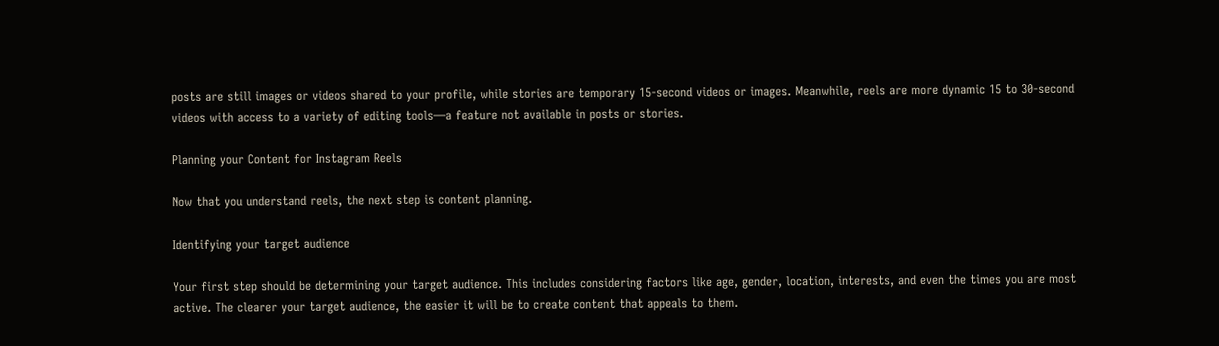posts are still images or videos shared to your profile, while stories are temporary 15-second videos or images. Meanwhile, reels are more dynamic 15 to 30-second videos with access to a variety of editing tools—a feature not available in posts or stories.

Planning your Content for Instagram Reels

Now that you understand reels, the next step is content planning.

Identifying your target audience

Your first step should be determining your target audience. This includes considering factors like age, gender, location, interests, and even the times you are most active. The clearer your target audience, the easier it will be to create content that appeals to them.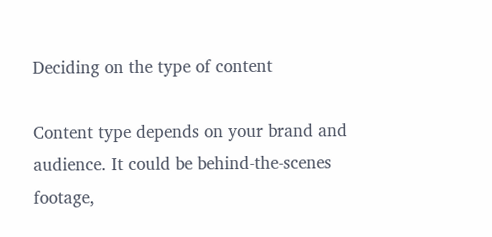Deciding on the type of content

Content type depends on your brand and audience. It could be behind-the-scenes footage,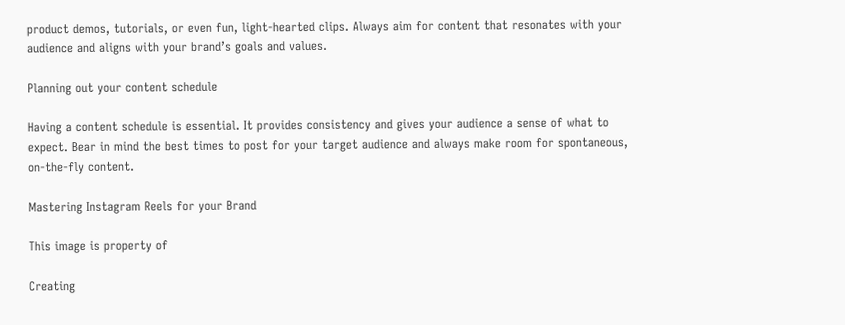product demos, tutorials, or even fun, light-hearted clips. Always aim for content that resonates with your audience and aligns with your brand’s goals and values.

Planning out your content schedule

Having a content schedule is essential. It provides consistency and gives your audience a sense of what to expect. Bear in mind the best times to post for your target audience and always make room for spontaneous, on-the-fly content.

Mastering Instagram Reels for your Brand

This image is property of

Creating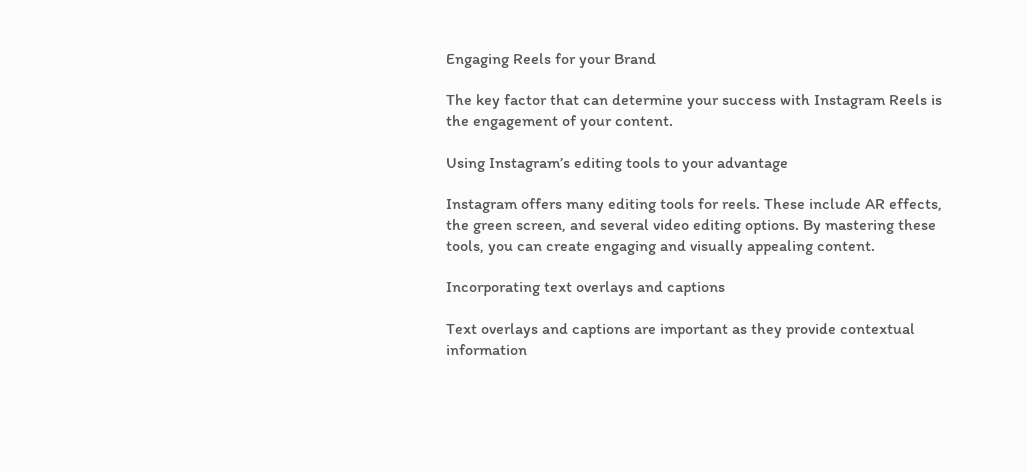Engaging Reels for your Brand

The key factor that can determine your success with Instagram Reels is the engagement of your content.

Using Instagram’s editing tools to your advantage

Instagram offers many editing tools for reels. These include AR effects, the green screen, and several video editing options. By mastering these tools, you can create engaging and visually appealing content.

Incorporating text overlays and captions

Text overlays and captions are important as they provide contextual information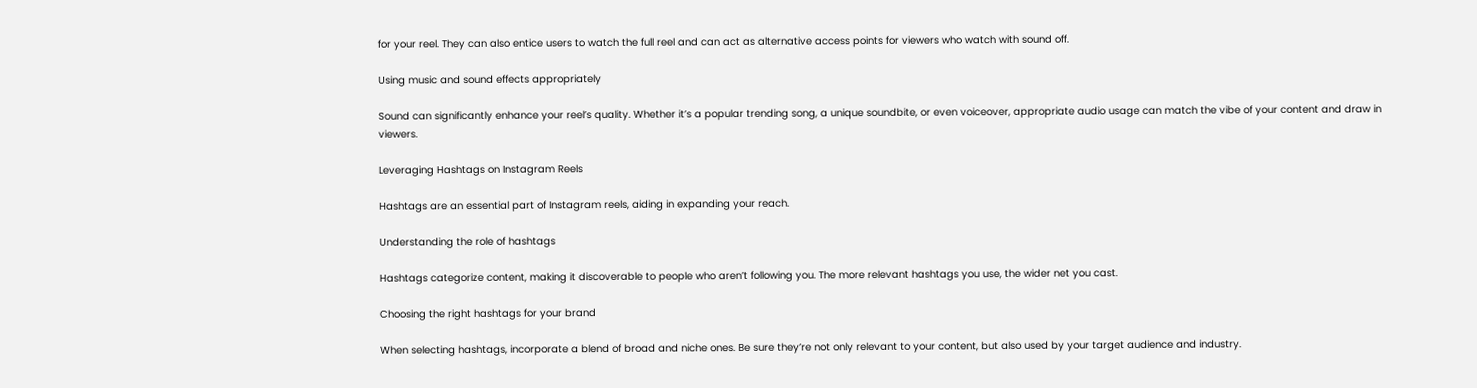for your reel. They can also entice users to watch the full reel and can act as alternative access points for viewers who watch with sound off.

Using music and sound effects appropriately

Sound can significantly enhance your reel’s quality. Whether it’s a popular trending song, a unique soundbite, or even voiceover, appropriate audio usage can match the vibe of your content and draw in viewers.

Leveraging Hashtags on Instagram Reels

Hashtags are an essential part of Instagram reels, aiding in expanding your reach.

Understanding the role of hashtags

Hashtags categorize content, making it discoverable to people who aren’t following you. The more relevant hashtags you use, the wider net you cast.

Choosing the right hashtags for your brand

When selecting hashtags, incorporate a blend of broad and niche ones. Be sure they’re not only relevant to your content, but also used by your target audience and industry.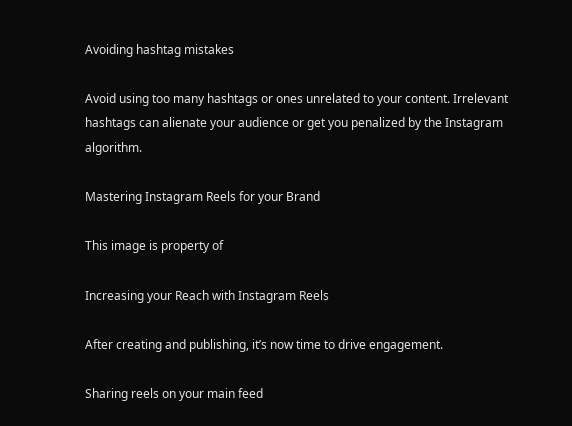Avoiding hashtag mistakes

Avoid using too many hashtags or ones unrelated to your content. Irrelevant hashtags can alienate your audience or get you penalized by the Instagram algorithm.

Mastering Instagram Reels for your Brand

This image is property of

Increasing your Reach with Instagram Reels

After creating and publishing, it’s now time to drive engagement.

Sharing reels on your main feed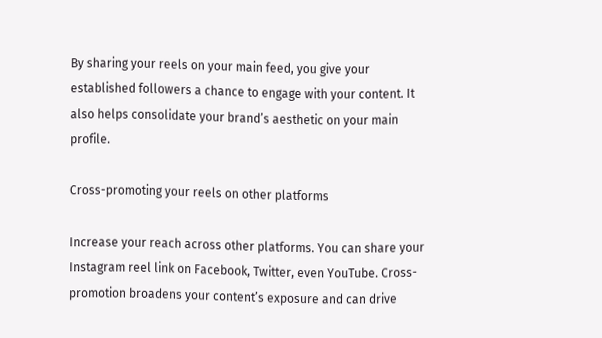By sharing your reels on your main feed, you give your established followers a chance to engage with your content. It also helps consolidate your brand’s aesthetic on your main profile.

Cross-promoting your reels on other platforms

Increase your reach across other platforms. You can share your Instagram reel link on Facebook, Twitter, even YouTube. Cross-promotion broadens your content’s exposure and can drive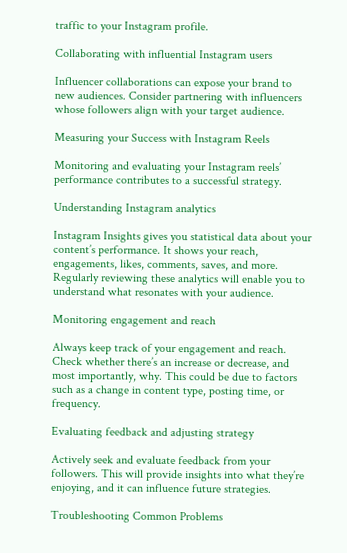traffic to your Instagram profile.

Collaborating with influential Instagram users

Influencer collaborations can expose your brand to new audiences. Consider partnering with influencers whose followers align with your target audience.

Measuring your Success with Instagram Reels

Monitoring and evaluating your Instagram reels’ performance contributes to a successful strategy.

Understanding Instagram analytics

Instagram Insights gives you statistical data about your content’s performance. It shows your reach, engagements, likes, comments, saves, and more. Regularly reviewing these analytics will enable you to understand what resonates with your audience.

Monitoring engagement and reach

Always keep track of your engagement and reach. Check whether there’s an increase or decrease, and most importantly, why. This could be due to factors such as a change in content type, posting time, or frequency.

Evaluating feedback and adjusting strategy

Actively seek and evaluate feedback from your followers. This will provide insights into what they’re enjoying, and it can influence future strategies.

Troubleshooting Common Problems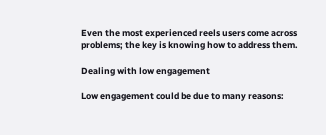Even the most experienced reels users come across problems; the key is knowing how to address them.

Dealing with low engagement

Low engagement could be due to many reasons: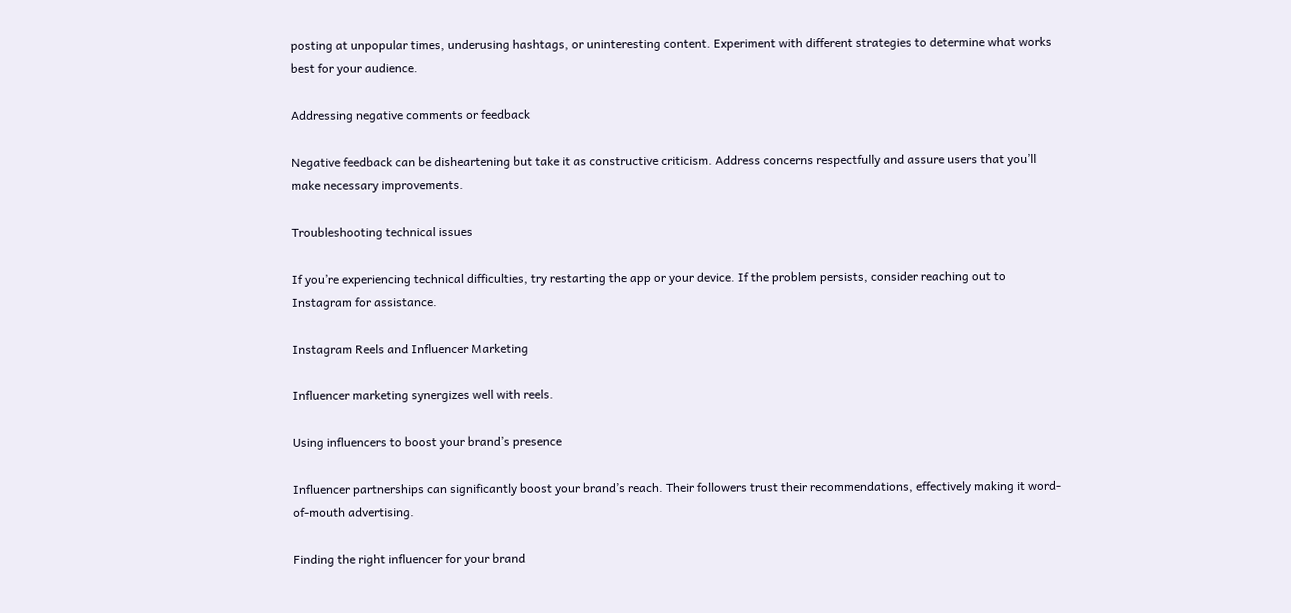posting at unpopular times, underusing hashtags, or uninteresting content. Experiment with different strategies to determine what works best for your audience.

Addressing negative comments or feedback

Negative feedback can be disheartening but take it as constructive criticism. Address concerns respectfully and assure users that you’ll make necessary improvements.

Troubleshooting technical issues

If you’re experiencing technical difficulties, try restarting the app or your device. If the problem persists, consider reaching out to Instagram for assistance.

Instagram Reels and Influencer Marketing

Influencer marketing synergizes well with reels.

Using influencers to boost your brand’s presence

Influencer partnerships can significantly boost your brand’s reach. Their followers trust their recommendations, effectively making it word-of-mouth advertising.

Finding the right influencer for your brand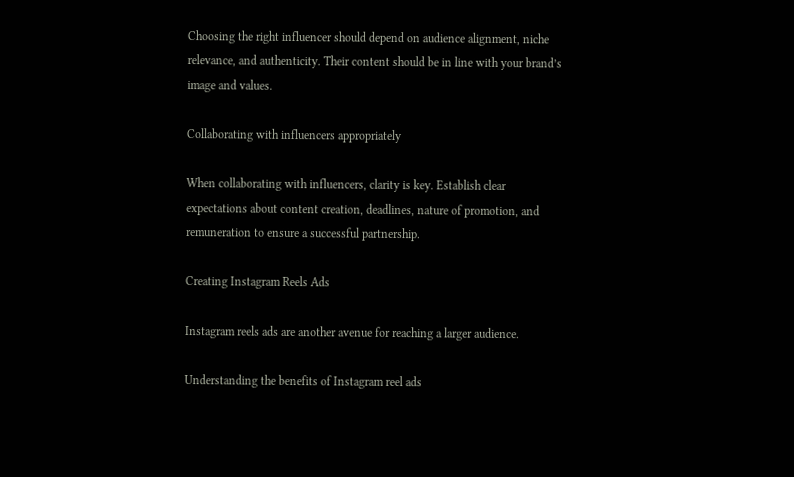Choosing the right influencer should depend on audience alignment, niche relevance, and authenticity. Their content should be in line with your brand’s image and values.

Collaborating with influencers appropriately

When collaborating with influencers, clarity is key. Establish clear expectations about content creation, deadlines, nature of promotion, and remuneration to ensure a successful partnership.

Creating Instagram Reels Ads

Instagram reels ads are another avenue for reaching a larger audience.

Understanding the benefits of Instagram reel ads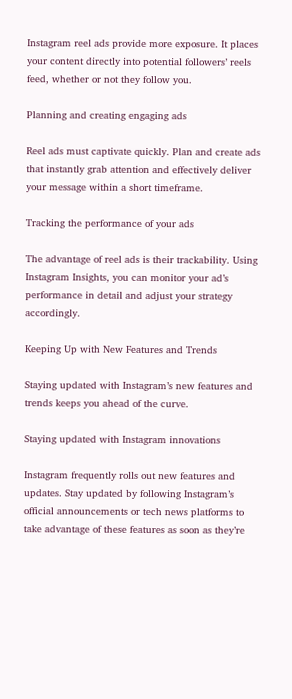Instagram reel ads provide more exposure. It places your content directly into potential followers’ reels feed, whether or not they follow you.

Planning and creating engaging ads

Reel ads must captivate quickly. Plan and create ads that instantly grab attention and effectively deliver your message within a short timeframe.

Tracking the performance of your ads

The advantage of reel ads is their trackability. Using Instagram Insights, you can monitor your ad’s performance in detail and adjust your strategy accordingly.

Keeping Up with New Features and Trends

Staying updated with Instagram’s new features and trends keeps you ahead of the curve.

Staying updated with Instagram innovations

Instagram frequently rolls out new features and updates. Stay updated by following Instagram’s official announcements or tech news platforms to take advantage of these features as soon as they’re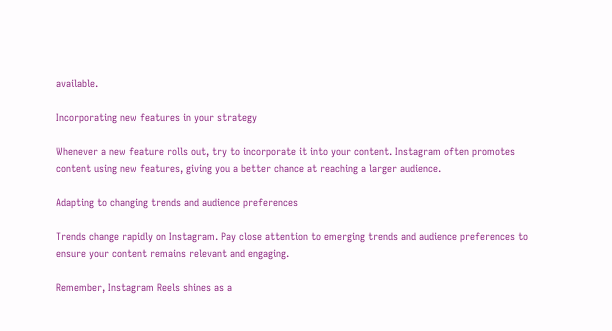available.

Incorporating new features in your strategy

Whenever a new feature rolls out, try to incorporate it into your content. Instagram often promotes content using new features, giving you a better chance at reaching a larger audience.

Adapting to changing trends and audience preferences

Trends change rapidly on Instagram. Pay close attention to emerging trends and audience preferences to ensure your content remains relevant and engaging.

Remember, Instagram Reels shines as a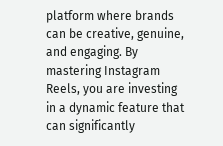platform where brands can be creative, genuine, and engaging. By mastering Instagram Reels, you are investing in a dynamic feature that can significantly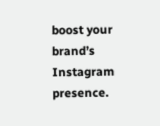boost your brand’s Instagram presence.